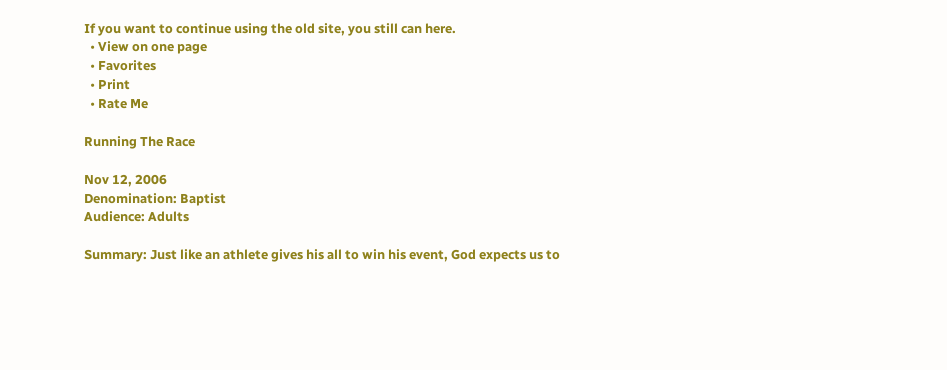If you want to continue using the old site, you still can here.
  • View on one page
  • Favorites
  • Print
  • Rate Me

Running The Race

Nov 12, 2006
Denomination: Baptist
Audience: Adults

Summary: Just like an athlete gives his all to win his event, God expects us to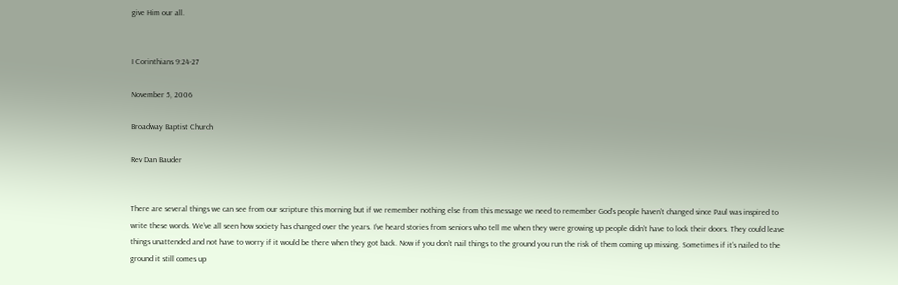give Him our all.


I Corinthians 9:24-27

November 5, 2006

Broadway Baptist Church

Rev Dan Bauder


There are several things we can see from our scripture this morning but if we remember nothing else from this message we need to remember God’s people haven’t changed since Paul was inspired to write these words. We’ve all seen how society has changed over the years. I’ve heard stories from seniors who tell me when they were growing up people didn’t have to lock their doors. They could leave things unattended and not have to worry if it would be there when they got back. Now if you don’t nail things to the ground you run the risk of them coming up missing. Sometimes if it’s nailed to the ground it still comes up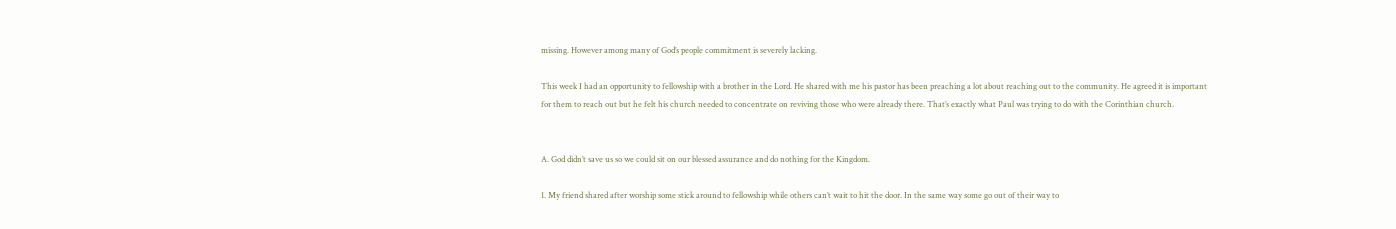missing. However among many of God’s people commitment is severely lacking.

This week I had an opportunity to fellowship with a brother in the Lord. He shared with me his pastor has been preaching a lot about reaching out to the community. He agreed it is important for them to reach out but he felt his church needed to concentrate on reviving those who were already there. That’s exactly what Paul was trying to do with the Corinthian church.


A. God didn’t save us so we could sit on our blessed assurance and do nothing for the Kingdom.

1. My friend shared after worship some stick around to fellowship while others can’t wait to hit the door. In the same way some go out of their way to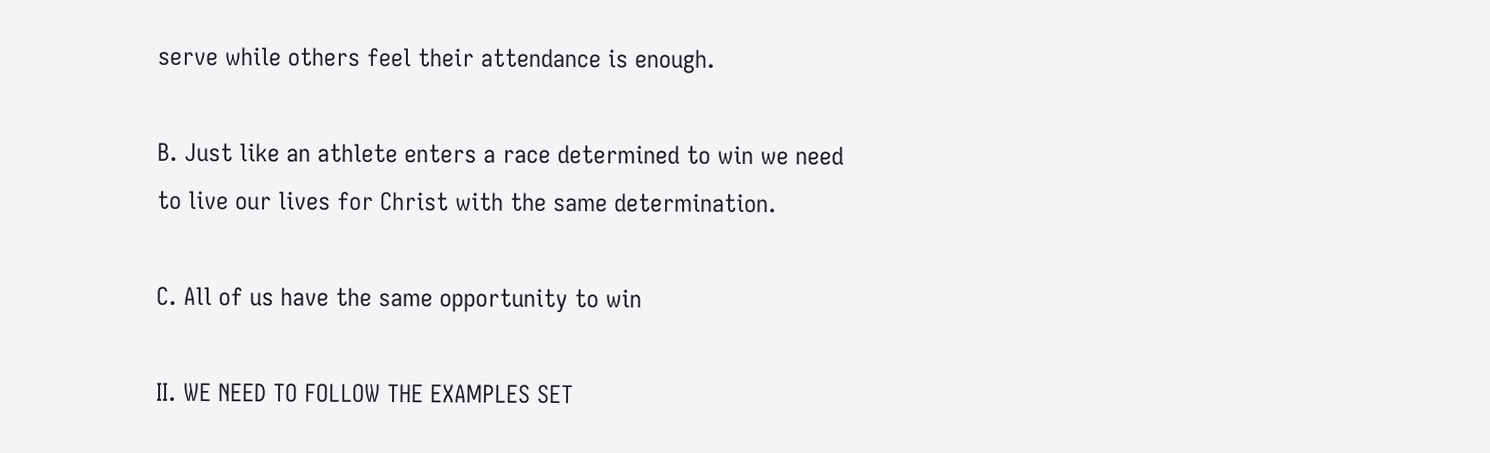serve while others feel their attendance is enough.

B. Just like an athlete enters a race determined to win we need to live our lives for Christ with the same determination.

C. All of us have the same opportunity to win

II. WE NEED TO FOLLOW THE EXAMPLES SET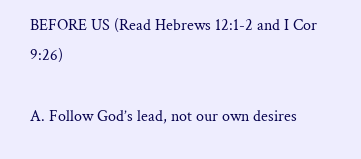BEFORE US (Read Hebrews 12:1-2 and I Cor 9:26)

A. Follow God’s lead, not our own desires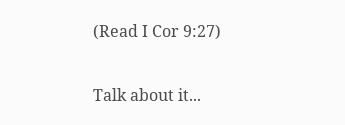(Read I Cor 9:27)

Talk about it...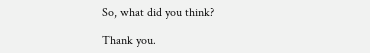So, what did you think?

Thank you.